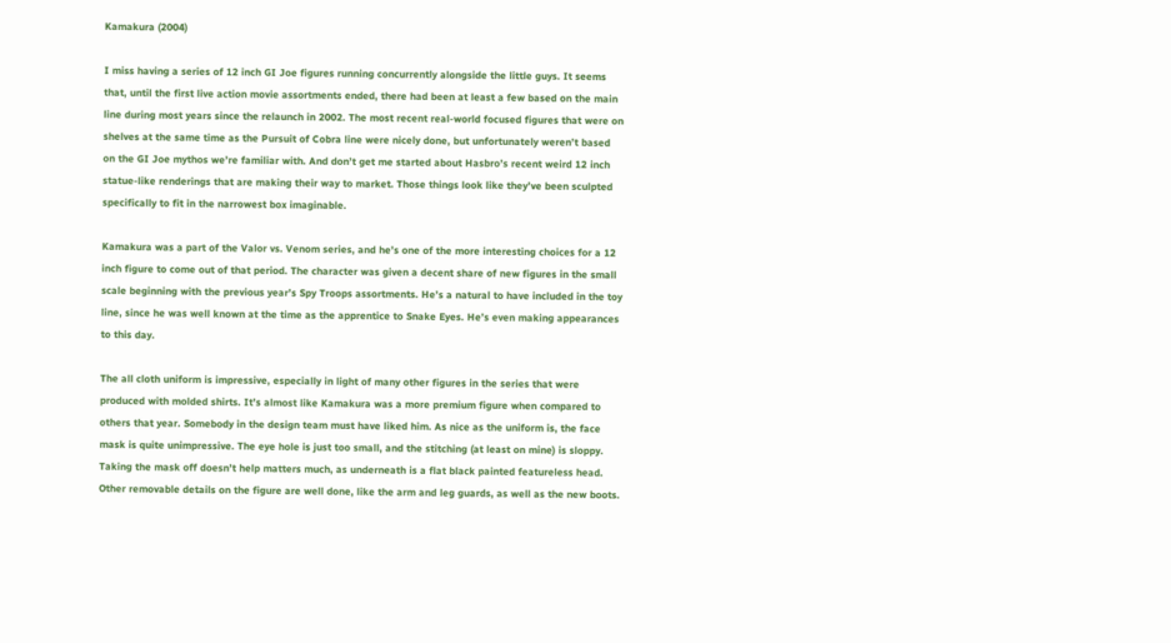Kamakura (2004)

I miss having a series of 12 inch GI Joe figures running concurrently alongside the little guys. It seems that, until the first live action movie assortments ended, there had been at least a few based on the main line during most years since the relaunch in 2002. The most recent real-world focused figures that were on shelves at the same time as the Pursuit of Cobra line were nicely done, but unfortunately weren’t based on the GI Joe mythos we’re familiar with. And don’t get me started about Hasbro’s recent weird 12 inch statue-like renderings that are making their way to market. Those things look like they’ve been sculpted specifically to fit in the narrowest box imaginable.

Kamakura was a part of the Valor vs. Venom series, and he’s one of the more interesting choices for a 12 inch figure to come out of that period. The character was given a decent share of new figures in the small scale beginning with the previous year’s Spy Troops assortments. He’s a natural to have included in the toy line, since he was well known at the time as the apprentice to Snake Eyes. He’s even making appearances to this day.

The all cloth uniform is impressive, especially in light of many other figures in the series that were produced with molded shirts. It’s almost like Kamakura was a more premium figure when compared to others that year. Somebody in the design team must have liked him. As nice as the uniform is, the face mask is quite unimpressive. The eye hole is just too small, and the stitching (at least on mine) is sloppy.  Taking the mask off doesn’t help matters much, as underneath is a flat black painted featureless head. Other removable details on the figure are well done, like the arm and leg guards, as well as the new boots.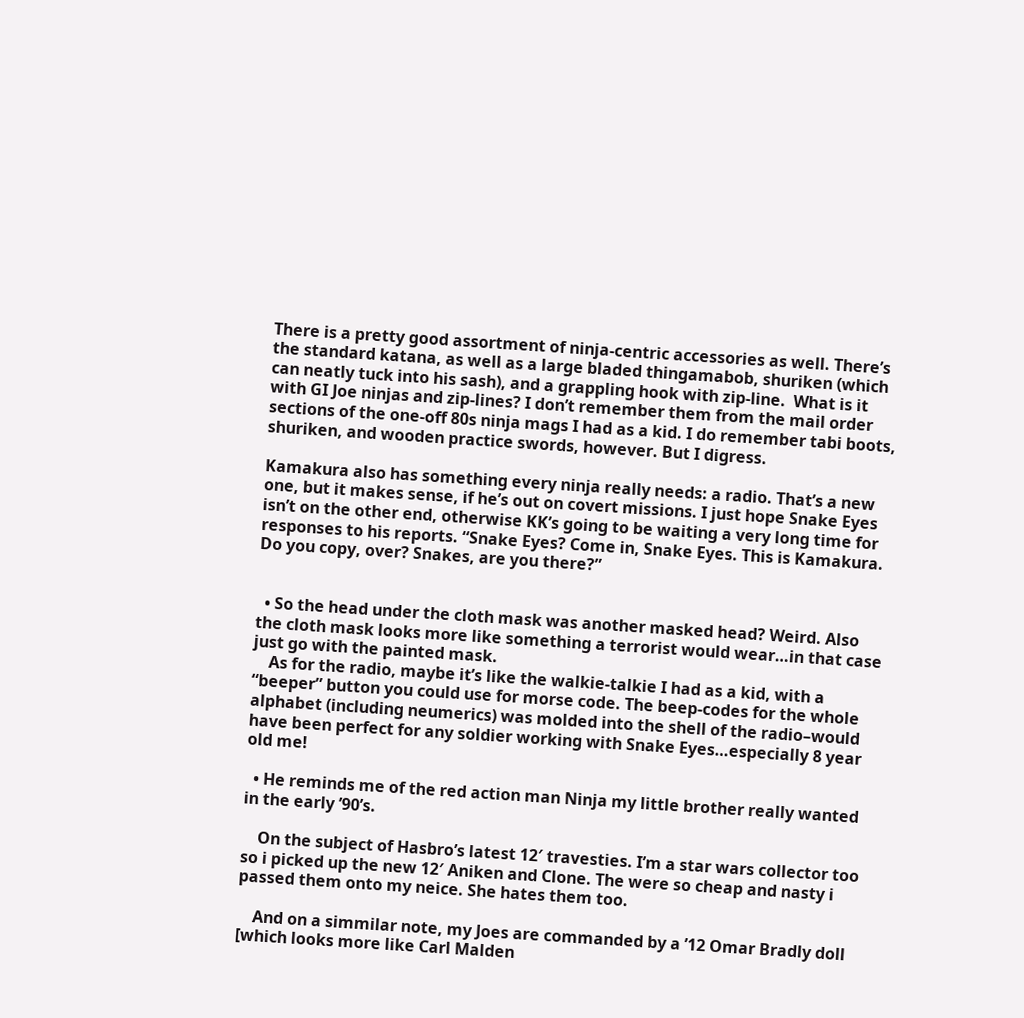There is a pretty good assortment of ninja-centric accessories as well. There’s the standard katana, as well as a large bladed thingamabob, shuriken (which can neatly tuck into his sash), and a grappling hook with zip-line.  What is it with GI Joe ninjas and zip-lines? I don’t remember them from the mail order sections of the one-off 80s ninja mags I had as a kid. I do remember tabi boots, shuriken, and wooden practice swords, however. But I digress.

Kamakura also has something every ninja really needs: a radio. That’s a new one, but it makes sense, if he’s out on covert missions. I just hope Snake Eyes isn’t on the other end, otherwise KK’s going to be waiting a very long time for responses to his reports. “Snake Eyes? Come in, Snake Eyes. This is Kamakura. Do you copy, over? Snakes, are you there?”


  • So the head under the cloth mask was another masked head? Weird. Also the cloth mask looks more like something a terrorist would wear…in that case just go with the painted mask.
    As for the radio, maybe it’s like the walkie-talkie I had as a kid, with a “beeper” button you could use for morse code. The beep-codes for the whole alphabet (including neumerics) was molded into the shell of the radio–would have been perfect for any soldier working with Snake Eyes…especially 8 year old me!

  • He reminds me of the red action man Ninja my little brother really wanted in the early ’90’s.

    On the subject of Hasbro’s latest 12′ travesties. I’m a star wars collector too so i picked up the new 12′ Aniken and Clone. The were so cheap and nasty i passed them onto my neice. She hates them too.

    And on a simmilar note, my Joes are commanded by a ’12 Omar Bradly doll [which looks more like Carl Malden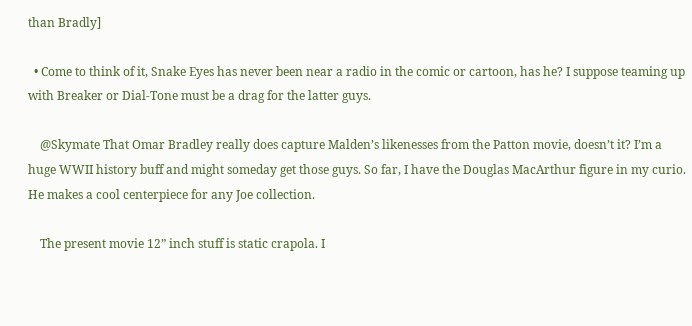than Bradly]

  • Come to think of it, Snake Eyes has never been near a radio in the comic or cartoon, has he? I suppose teaming up with Breaker or Dial-Tone must be a drag for the latter guys.

    @Skymate That Omar Bradley really does capture Malden’s likenesses from the Patton movie, doesn’t it? I’m a huge WWII history buff and might someday get those guys. So far, I have the Douglas MacArthur figure in my curio. He makes a cool centerpiece for any Joe collection.

    The present movie 12” inch stuff is static crapola. I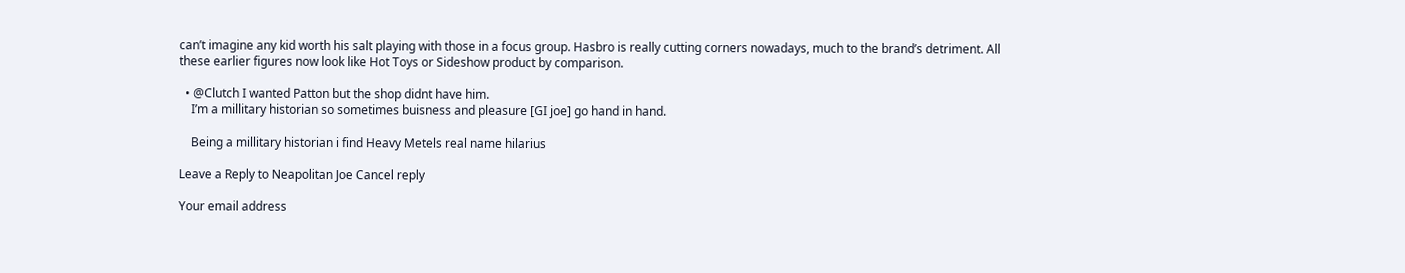can’t imagine any kid worth his salt playing with those in a focus group. Hasbro is really cutting corners nowadays, much to the brand’s detriment. All these earlier figures now look like Hot Toys or Sideshow product by comparison.

  • @Clutch I wanted Patton but the shop didnt have him.
    I’m a millitary historian so sometimes buisness and pleasure [GI joe] go hand in hand.

    Being a millitary historian i find Heavy Metels real name hilarius

Leave a Reply to Neapolitan Joe Cancel reply

Your email address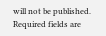will not be published. Required fields are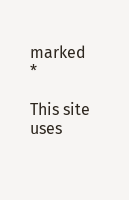marked *

This site uses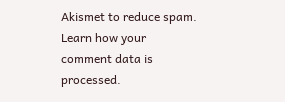Akismet to reduce spam. Learn how your comment data is processed.